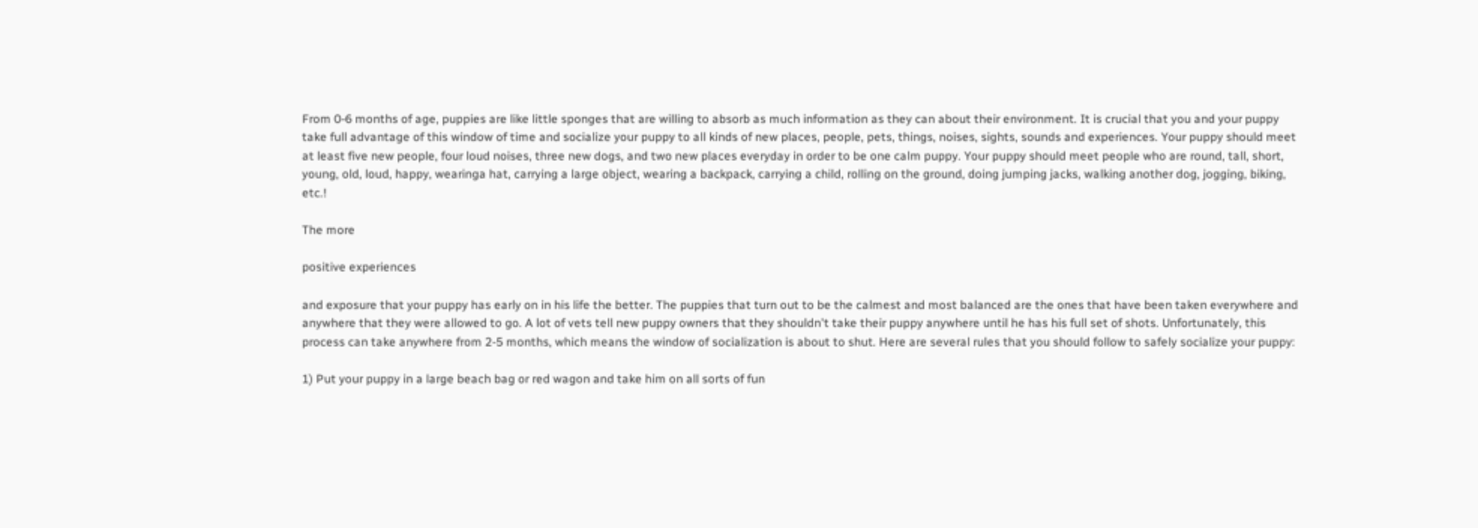From 0-6 months of age, puppies are like little sponges that are willing to absorb as much information as they can about their environment. It is crucial that you and your puppy take full advantage of this window of time and socialize your puppy to all kinds of new places, people, pets, things, noises, sights, sounds and experiences. Your puppy should meet at least five new people, four loud noises, three new dogs, and two new places everyday in order to be one calm puppy. Your puppy should meet people who are round, tall, short, young, old, loud, happy, wearinga hat, carrying a large object, wearing a backpack, carrying a child, rolling on the ground, doing jumping jacks, walking another dog, jogging, biking, etc.!

The more

positive experiences

and exposure that your puppy has early on in his life the better. The puppies that turn out to be the calmest and most balanced are the ones that have been taken everywhere and anywhere that they were allowed to go. A lot of vets tell new puppy owners that they shouldn't take their puppy anywhere until he has his full set of shots. Unfortunately, this process can take anywhere from 2-5 months, which means the window of socialization is about to shut. Here are several rules that you should follow to safely socialize your puppy:

1) Put your puppy in a large beach bag or red wagon and take him on all sorts of fun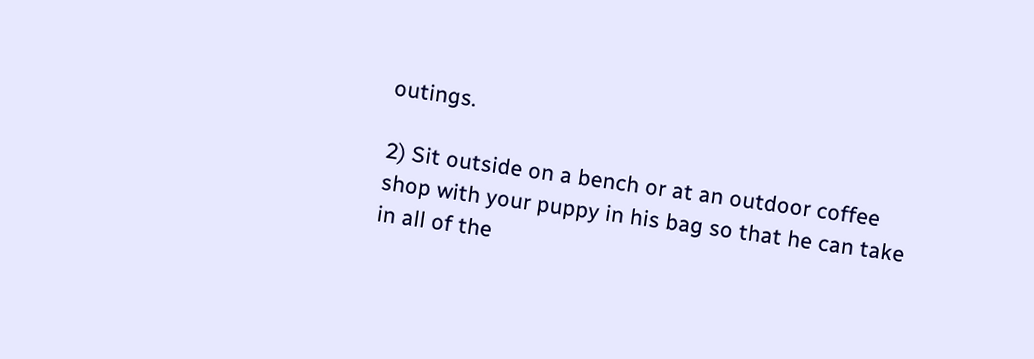outings.

2) Sit outside on a bench or at an outdoor coffee shop with your puppy in his bag so that he can take in all of the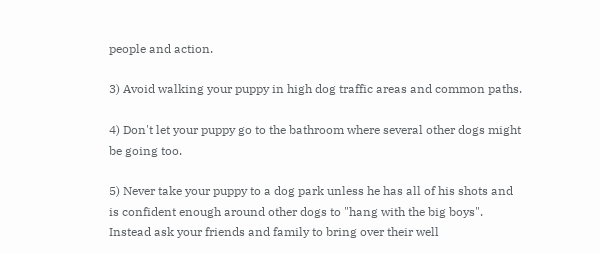people and action.

3) Avoid walking your puppy in high dog traffic areas and common paths.

4) Don't let your puppy go to the bathroom where several other dogs might be going too.

5) Never take your puppy to a dog park unless he has all of his shots and is confident enough around other dogs to "hang with the big boys". Instead ask your friends and family to bring over their well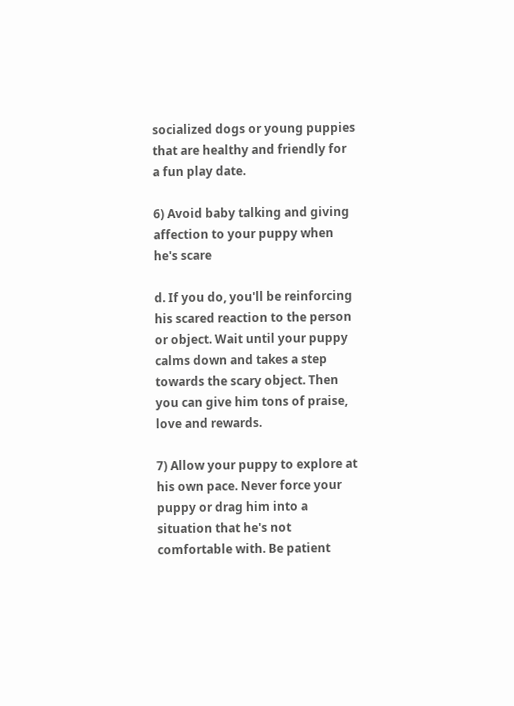socialized dogs or young puppies that are healthy and friendly for a fun play date.

6) Avoid baby talking and giving affection to your puppy when he's scare

d. If you do, you'll be reinforcing his scared reaction to the person or object. Wait until your puppy calms down and takes a step towards the scary object. Then you can give him tons of praise, love and rewards.

7) Allow your puppy to explore at his own pace. Never force your puppy or drag him into a situation that he's not comfortable with. Be patient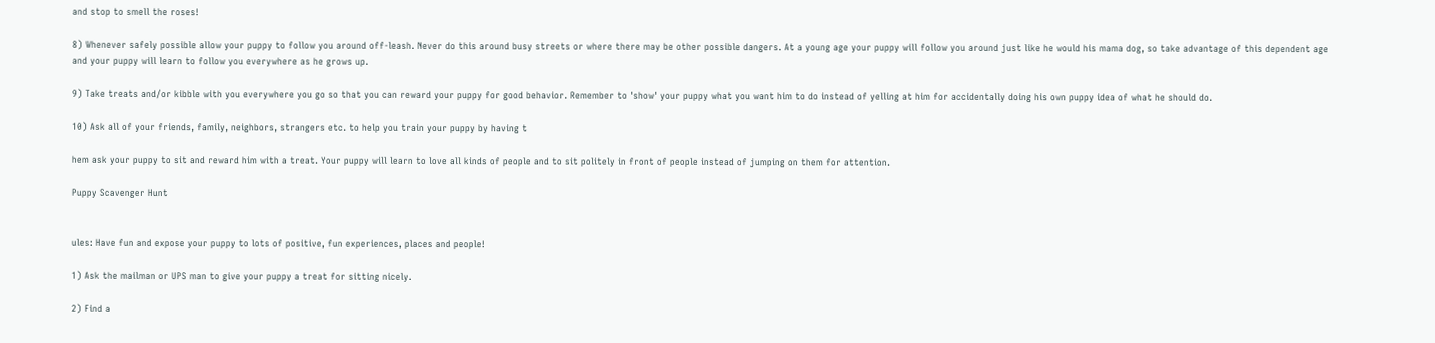and stop to smell the roses!

8) Whenever safely possible allow your puppy to follow you around off-leash. Never do this around busy streets or where there may be other possible dangers. At a young age your puppy will follow you around just like he would his mama dog, so take advantage of this dependent age and your puppy will learn to follow you everywhere as he grows up.

9) Take treats and/or kibble with you everywhere you go so that you can reward your puppy for good behavior. Remember to 'show' your puppy what you want him to do instead of yelling at him for accidentally doing his own puppy idea of what he should do.

10) Ask all of your friends, family, neighbors, strangers etc. to help you train your puppy by having t

hem ask your puppy to sit and reward him with a treat. Your puppy will learn to love all kinds of people and to sit politely in front of people instead of jumping on them for attention.

Puppy Scavenger Hunt


ules: Have fun and expose your puppy to lots of positive, fun experiences, places and people!

1) Ask the mailman or UPS man to give your puppy a treat for sitting nicely.

2) Find a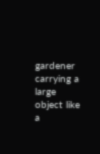gardener carrying a large object like a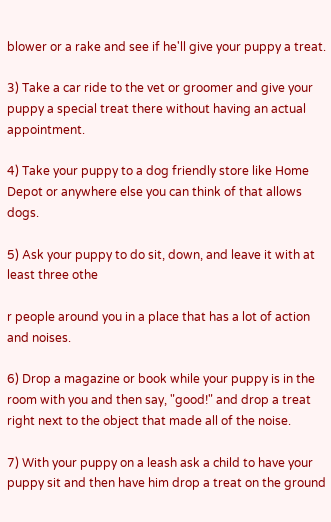blower or a rake and see if he'll give your puppy a treat.

3) Take a car ride to the vet or groomer and give your puppy a special treat there without having an actual appointment.

4) Take your puppy to a dog friendly store like Home Depot or anywhere else you can think of that allows dogs.

5) Ask your puppy to do sit, down, and leave it with at least three othe

r people around you in a place that has a lot of action and noises.

6) Drop a magazine or book while your puppy is in the room with you and then say, "good!" and drop a treat right next to the object that made all of the noise.

7) With your puppy on a leash ask a child to have your puppy sit and then have him drop a treat on the ground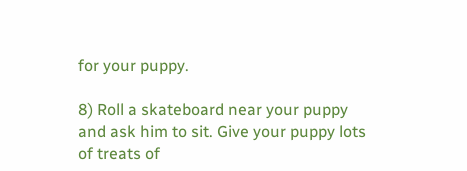for your puppy.

8) Roll a skateboard near your puppy and ask him to sit. Give your puppy lots of treats of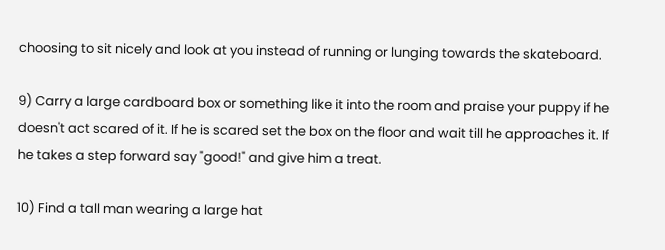choosing to sit nicely and look at you instead of running or lunging towards the skateboard.

9) Carry a large cardboard box or something like it into the room and praise your puppy if he doesn't act scared of it. If he is scared set the box on the floor and wait till he approaches it. If he takes a step forward say "good!" and give him a treat.

10) Find a tall man wearing a large hat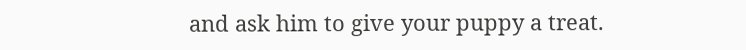and ask him to give your puppy a treat.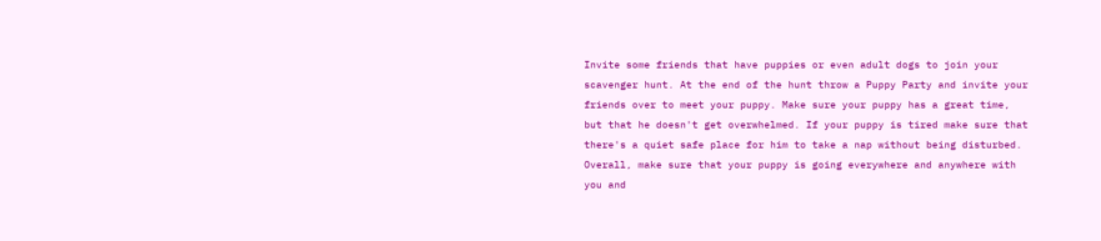Invite some friends that have puppies or even adult dogs to join your scavenger hunt. At the end of the hunt throw a Puppy Party and invite your friends over to meet your puppy. Make sure your puppy has a great time, but that he doesn't get overwhelmed. If your puppy is tired make sure that there's a quiet safe place for him to take a nap without being disturbed. Overall, make sure that your puppy is going everywhere and anywhere with you and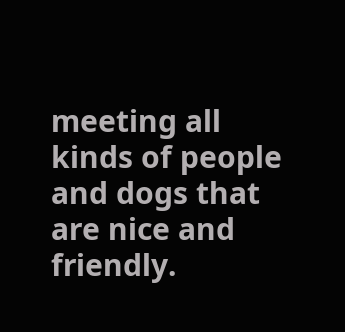meeting all kinds of people and dogs that are nice and friendly.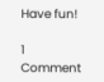Have fun!

1 Comment